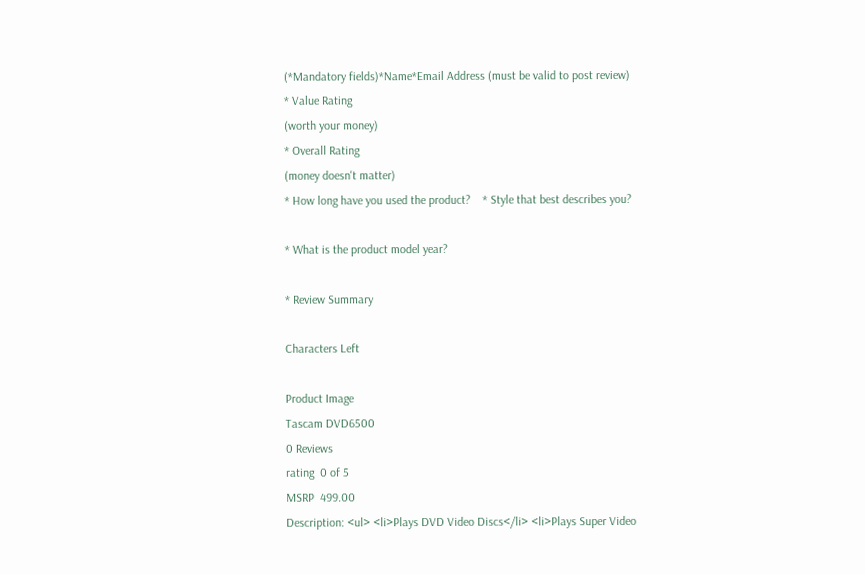(*Mandatory fields)*Name*Email Address (must be valid to post review)
* Value Rating
(worth your money)
* Overall Rating
(money doesn't matter)
* How long have you used the product?    * Style that best describes you?

* What is the product model year?

* Review Summary

Characters Left

Product Image
Tascam DVD6500
0 Reviews
rating  0 of 5
MSRP  499.00
Description: <ul> <li>Plays DVD Video Discs</li> <li>Plays Super Video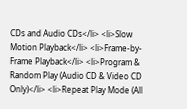CDs and Audio CDs</li> <li>Slow Motion Playback</li> <li>Frame-by-Frame Playback</li> <li>Program & Random Play (Audio CD & Video CD Only)</li> <li>Repeat Play Mode (All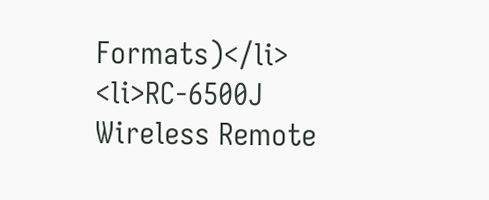Formats)</li> <li>RC-6500J Wireless Remote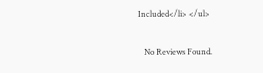Included</li> </ul>


   No Reviews Found.